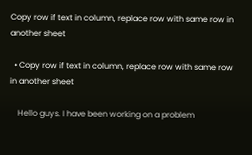Copy row if text in column, replace row with same row in another sheet

  • Copy row if text in column, replace row with same row in another sheet

    Hello guys. I have been working on a problem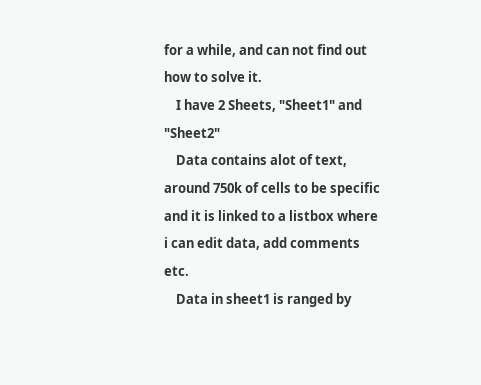for a while, and can not find out how to solve it.
    I have 2 Sheets, "Sheet1" and "Sheet2"
    Data contains alot of text, around 750k of cells to be specific and it is linked to a listbox where i can edit data, add comments etc.
    Data in sheet1 is ranged by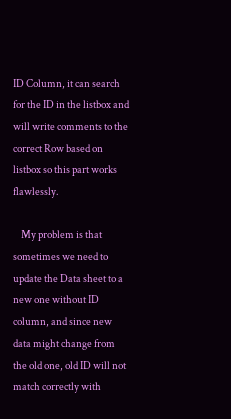ID Column, it can search for the ID in the listbox and will write comments to the correct Row based on listbox so this part works flawlessly.

    My problem is that sometimes we need to update the Data sheet to a new one without ID column, and since new data might change from the old one, old ID will not match correctly with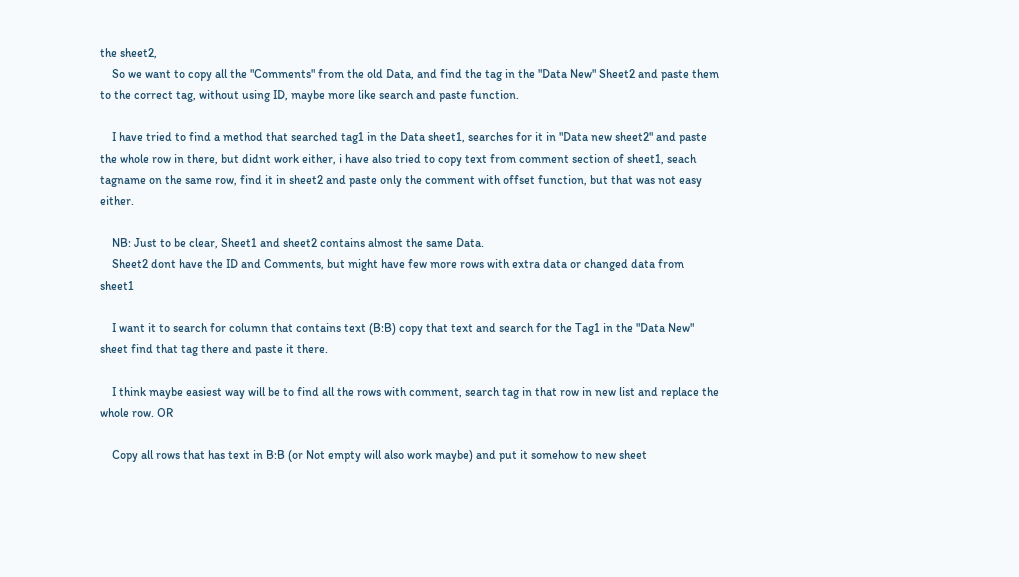the sheet2,
    So we want to copy all the "Comments" from the old Data, and find the tag in the "Data New" Sheet2 and paste them to the correct tag, without using ID, maybe more like search and paste function.

    I have tried to find a method that searched tag1 in the Data sheet1, searches for it in "Data new sheet2" and paste the whole row in there, but didnt work either, i have also tried to copy text from comment section of sheet1, seach tagname on the same row, find it in sheet2 and paste only the comment with offset function, but that was not easy either.

    NB: Just to be clear, Sheet1 and sheet2 contains almost the same Data.
    Sheet2 dont have the ID and Comments, but might have few more rows with extra data or changed data from sheet1

    I want it to search for column that contains text (B:B) copy that text and search for the Tag1 in the "Data New" sheet find that tag there and paste it there.

    I think maybe easiest way will be to find all the rows with comment, search tag in that row in new list and replace the whole row. OR

    Copy all rows that has text in B:B (or Not empty will also work maybe) and put it somehow to new sheet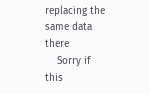replacing the same data there
    Sorry if this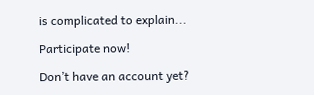is complicated to explain...

Participate now!

Don’t have an account yet?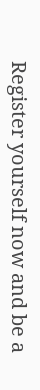Register yourself now and be a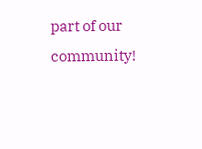part of our community!